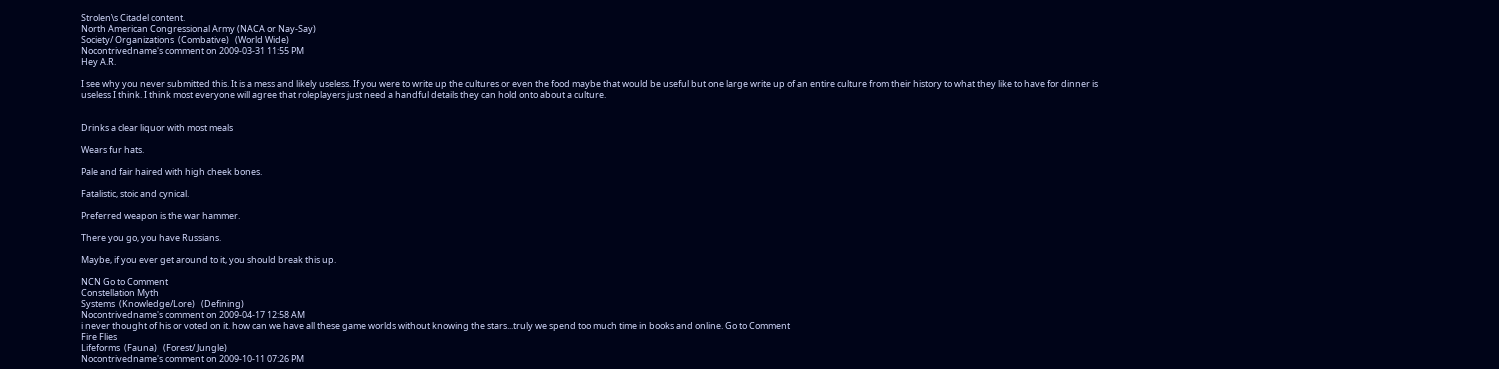Strolen\s Citadel content.
North American Congressional Army (NACA or Nay-Say)
Society/ Organizations  (Combative)   (World Wide)
Nocontrivedname's comment on 2009-03-31 11:55 PM
Hey A.R.

I see why you never submitted this. It is a mess and likely useless. If you were to write up the cultures or even the food maybe that would be useful but one large write up of an entire culture from their history to what they like to have for dinner is useless I think. I think most everyone will agree that roleplayers just need a handful details they can hold onto about a culture.


Drinks a clear liquor with most meals

Wears fur hats.

Pale and fair haired with high cheek bones.

Fatalistic, stoic and cynical.

Preferred weapon is the war hammer.

There you go, you have Russians.

Maybe, if you ever get around to it, you should break this up.

NCN Go to Comment
Constellation Myth
Systems  (Knowledge/Lore)   (Defining)
Nocontrivedname's comment on 2009-04-17 12:58 AM
i never thought of his or voted on it. how can we have all these game worlds without knowing the stars...truly we spend too much time in books and online. Go to Comment
Fire Flies
Lifeforms  (Fauna)   (Forest/ Jungle)
Nocontrivedname's comment on 2009-10-11 07:26 PM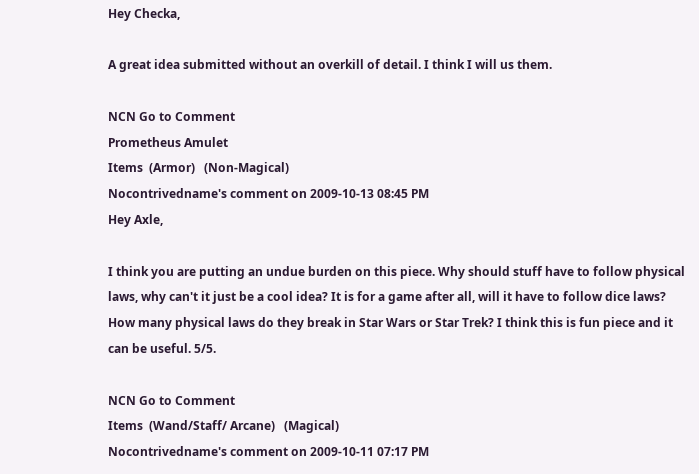Hey Checka,

A great idea submitted without an overkill of detail. I think I will us them.

NCN Go to Comment
Prometheus Amulet
Items  (Armor)   (Non-Magical)
Nocontrivedname's comment on 2009-10-13 08:45 PM
Hey Axle,

I think you are putting an undue burden on this piece. Why should stuff have to follow physical laws, why can't it just be a cool idea? It is for a game after all, will it have to follow dice laws? How many physical laws do they break in Star Wars or Star Trek? I think this is fun piece and it can be useful. 5/5.

NCN Go to Comment
Items  (Wand/Staff/ Arcane)   (Magical)
Nocontrivedname's comment on 2009-10-11 07:17 PM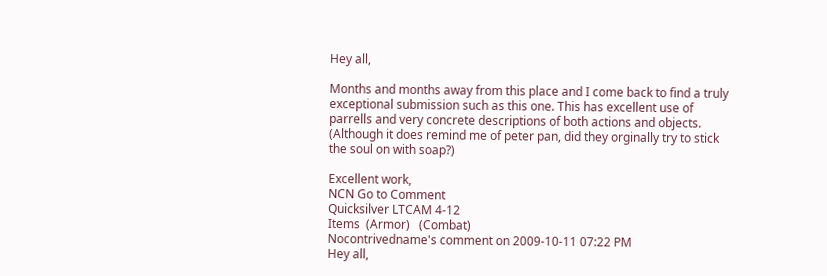Hey all,

Months and months away from this place and I come back to find a truly exceptional submission such as this one. This has excellent use of parrells and very concrete descriptions of both actions and objects. (Although it does remind me of peter pan, did they orginally try to stick the soul on with soap?)

Excellent work,
NCN Go to Comment
Quicksilver LTCAM 4-12
Items  (Armor)   (Combat)
Nocontrivedname's comment on 2009-10-11 07:22 PM
Hey all,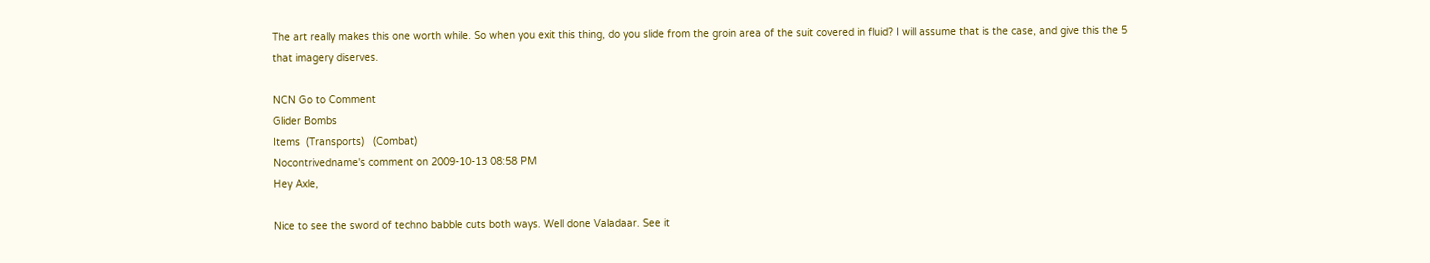The art really makes this one worth while. So when you exit this thing, do you slide from the groin area of the suit covered in fluid? I will assume that is the case, and give this the 5 that imagery diserves.

NCN Go to Comment
Glider Bombs
Items  (Transports)   (Combat)
Nocontrivedname's comment on 2009-10-13 08:58 PM
Hey Axle,

Nice to see the sword of techno babble cuts both ways. Well done Valadaar. See it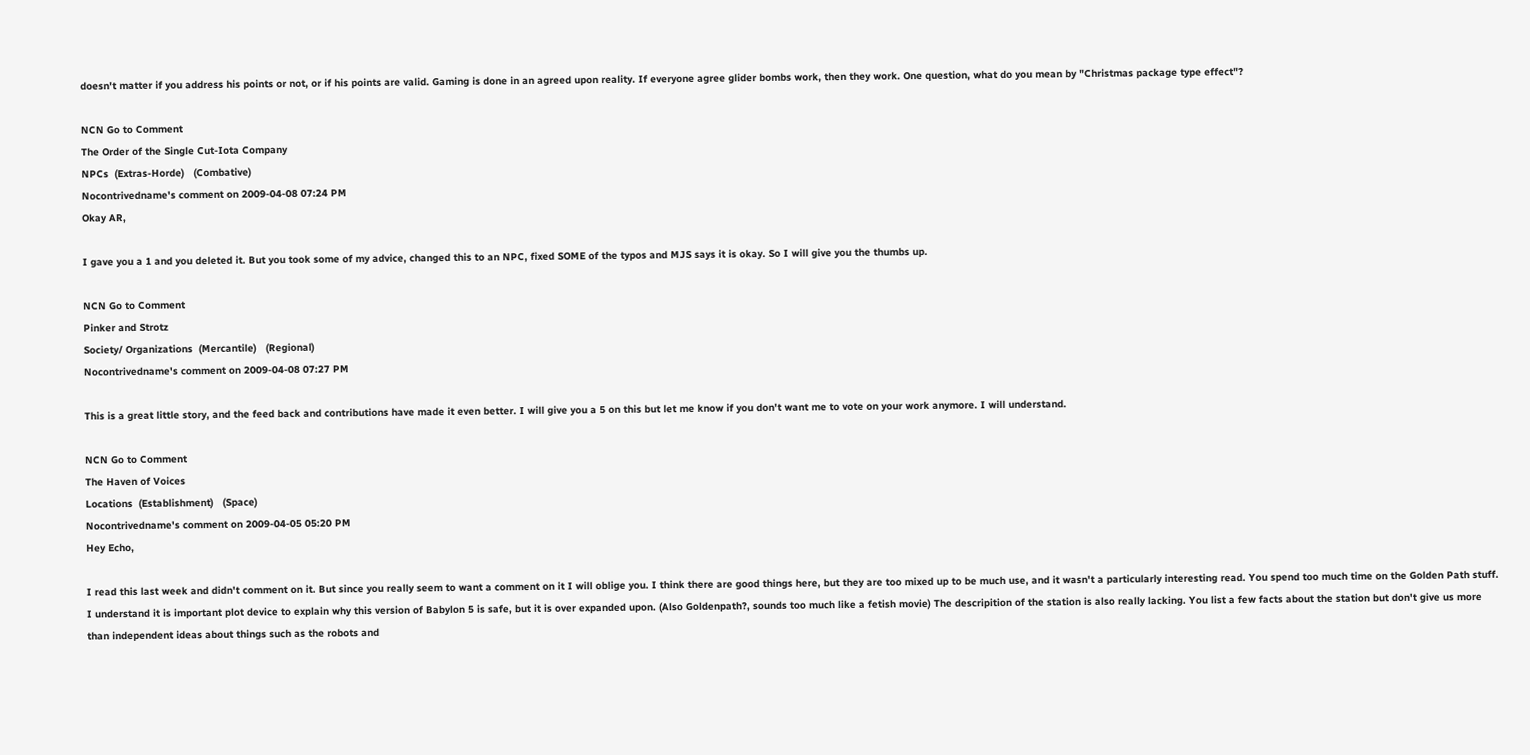doesn't matter if you address his points or not, or if his points are valid. Gaming is done in an agreed upon reality. If everyone agree glider bombs work, then they work. One question, what do you mean by "Christmas package type effect"?

NCN Go to Comment
The Order of the Single Cut-Iota Company
NPCs  (Extras-Horde)   (Combative)
Nocontrivedname's comment on 2009-04-08 07:24 PM
Okay AR,

I gave you a 1 and you deleted it. But you took some of my advice, changed this to an NPC, fixed SOME of the typos and MJS says it is okay. So I will give you the thumbs up.

NCN Go to Comment
Pinker and Strotz
Society/ Organizations  (Mercantile)   (Regional)
Nocontrivedname's comment on 2009-04-08 07:27 PM

This is a great little story, and the feed back and contributions have made it even better. I will give you a 5 on this but let me know if you don't want me to vote on your work anymore. I will understand.

NCN Go to Comment
The Haven of Voices
Locations  (Establishment)   (Space)
Nocontrivedname's comment on 2009-04-05 05:20 PM
Hey Echo,

I read this last week and didn't comment on it. But since you really seem to want a comment on it I will oblige you. I think there are good things here, but they are too mixed up to be much use, and it wasn't a particularly interesting read. You spend too much time on the Golden Path stuff. I understand it is important plot device to explain why this version of Babylon 5 is safe, but it is over expanded upon. (Also Goldenpath?, sounds too much like a fetish movie) The descripition of the station is also really lacking. You list a few facts about the station but don't give us more than independent ideas about things such as the robots and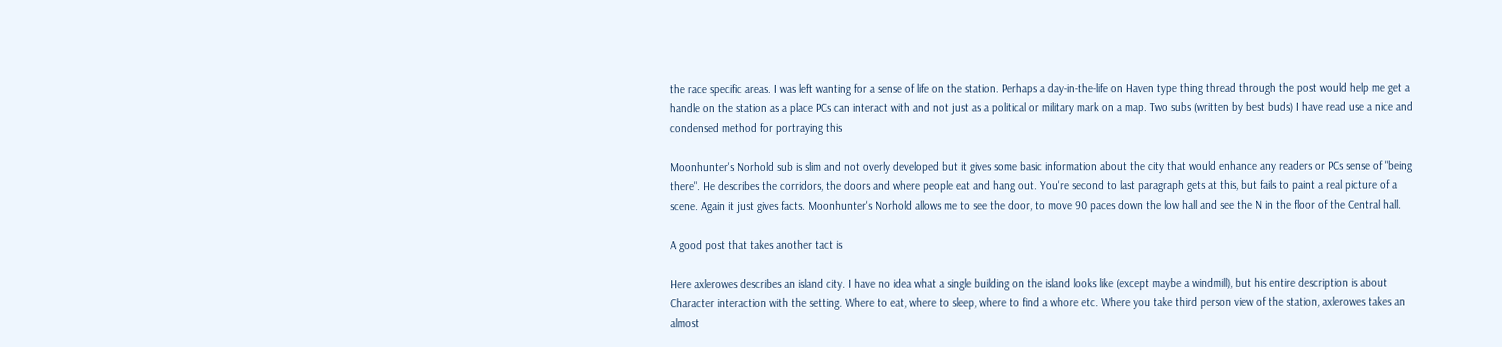the race specific areas. I was left wanting for a sense of life on the station. Perhaps a day-in-the-life on Haven type thing thread through the post would help me get a handle on the station as a place PCs can interact with and not just as a political or military mark on a map. Two subs (written by best buds) I have read use a nice and condensed method for portraying this

Moonhunter's Norhold sub is slim and not overly developed but it gives some basic information about the city that would enhance any readers or PCs sense of "being there". He describes the corridors, the doors and where people eat and hang out. You're second to last paragraph gets at this, but fails to paint a real picture of a scene. Again it just gives facts. Moonhunter's Norhold allows me to see the door, to move 90 paces down the low hall and see the N in the floor of the Central hall.

A good post that takes another tact is

Here axlerowes describes an island city. I have no idea what a single building on the island looks like (except maybe a windmill), but his entire description is about Character interaction with the setting. Where to eat, where to sleep, where to find a whore etc. Where you take third person view of the station, axlerowes takes an almost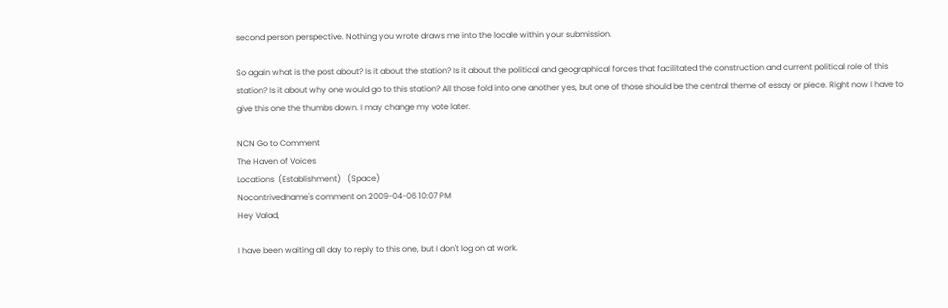second person perspective. Nothing you wrote draws me into the locale within your submission.

So again what is the post about? Is it about the station? Is it about the political and geographical forces that facilitated the construction and current political role of this station? Is it about why one would go to this station? All those fold into one another yes, but one of those should be the central theme of essay or piece. Right now I have to give this one the thumbs down. I may change my vote later.

NCN Go to Comment
The Haven of Voices
Locations  (Establishment)   (Space)
Nocontrivedname's comment on 2009-04-06 10:07 PM
Hey Valad,

I have been waiting all day to reply to this one, but I don't log on at work.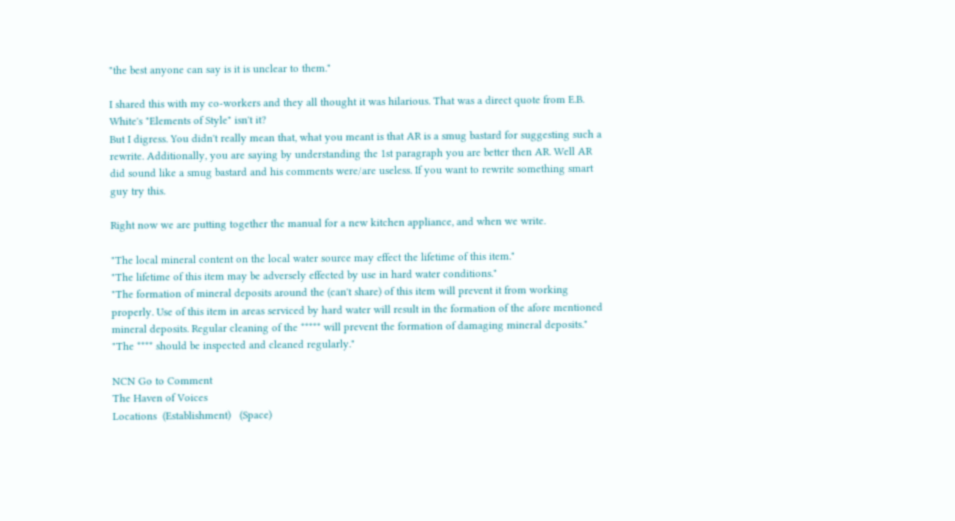"the best anyone can say is it is unclear to them."

I shared this with my co-workers and they all thought it was hilarious. That was a direct quote from E.B. White's "Elements of Style" isn't it?
But I digress. You didn't really mean that, what you meant is that AR is a smug bastard for suggesting such a rewrite. Additionally, you are saying by understanding the 1st paragraph you are better then AR. Well AR did sound like a smug bastard and his comments were/are useless. If you want to rewrite something smart guy try this.

Right now we are putting together the manual for a new kitchen appliance, and when we write.

"The local mineral content on the local water source may effect the lifetime of this item."
"The lifetime of this item may be adversely effected by use in hard water conditions."
"The formation of mineral deposits around the (can't share) of this item will prevent it from working properly. Use of this item in areas serviced by hard water will result in the formation of the afore mentioned mineral deposits. Regular cleaning of the ***** will prevent the formation of damaging mineral deposits."
"The **** should be inspected and cleaned regularly."

NCN Go to Comment
The Haven of Voices
Locations  (Establishment)   (Space)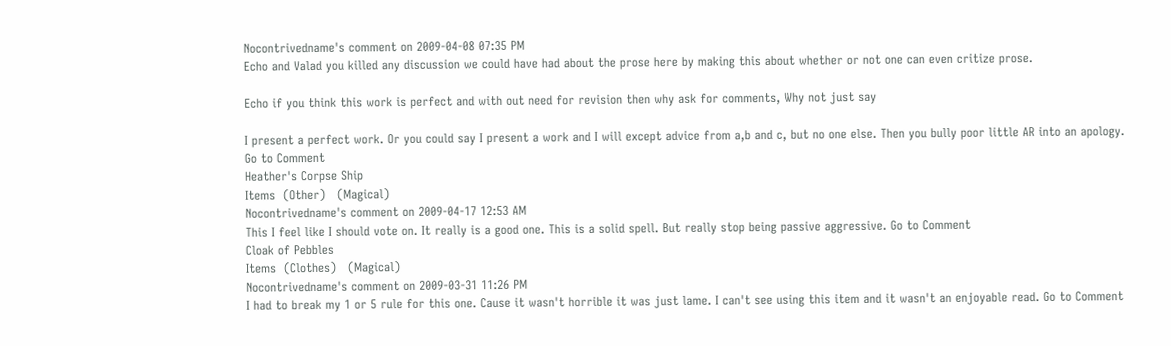Nocontrivedname's comment on 2009-04-08 07:35 PM
Echo and Valad you killed any discussion we could have had about the prose here by making this about whether or not one can even critize prose.

Echo if you think this work is perfect and with out need for revision then why ask for comments, Why not just say

I present a perfect work. Or you could say I present a work and I will except advice from a,b and c, but no one else. Then you bully poor little AR into an apology. Go to Comment
Heather's Corpse Ship
Items  (Other)   (Magical)
Nocontrivedname's comment on 2009-04-17 12:53 AM
This I feel like I should vote on. It really is a good one. This is a solid spell. But really stop being passive aggressive. Go to Comment
Cloak of Pebbles
Items  (Clothes)   (Magical)
Nocontrivedname's comment on 2009-03-31 11:26 PM
I had to break my 1 or 5 rule for this one. Cause it wasn't horrible it was just lame. I can't see using this item and it wasn't an enjoyable read. Go to Comment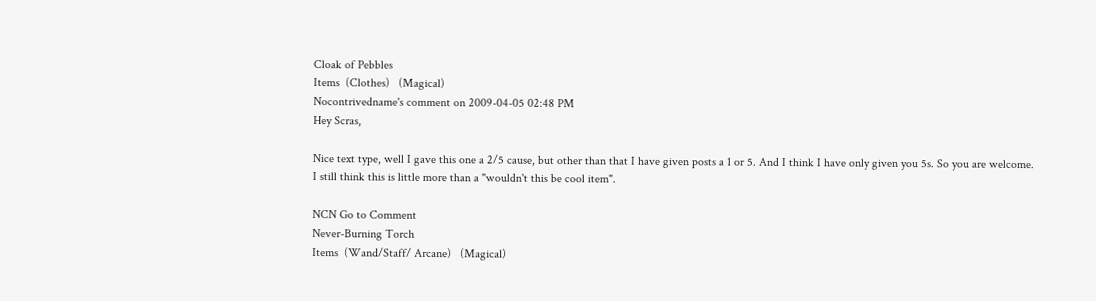Cloak of Pebbles
Items  (Clothes)   (Magical)
Nocontrivedname's comment on 2009-04-05 02:48 PM
Hey Scras,

Nice text type, well I gave this one a 2/5 cause, but other than that I have given posts a 1 or 5. And I think I have only given you 5s. So you are welcome.
I still think this is little more than a "wouldn't this be cool item".

NCN Go to Comment
Never-Burning Torch
Items  (Wand/Staff/ Arcane)   (Magical)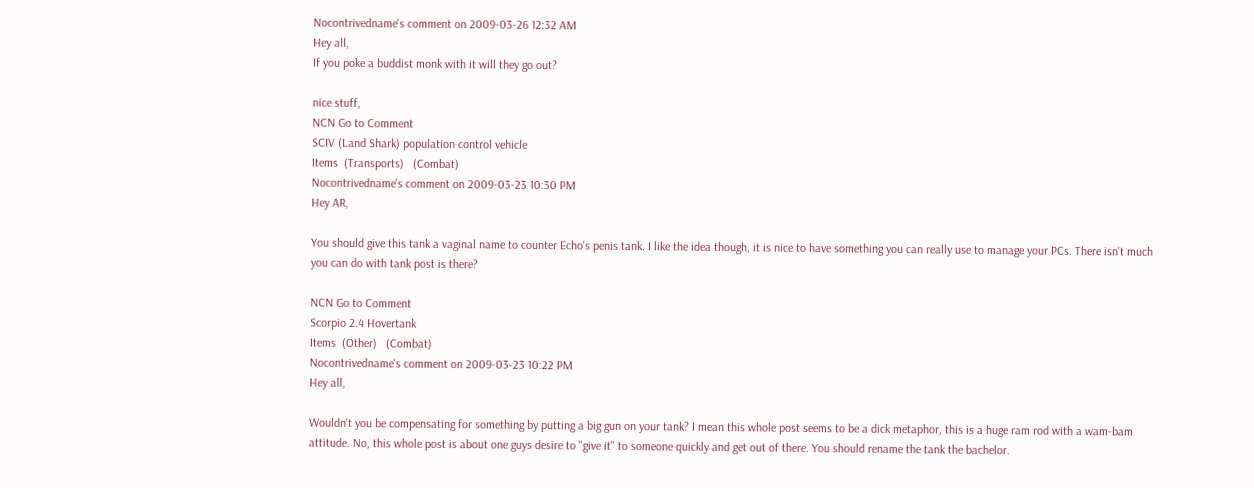Nocontrivedname's comment on 2009-03-26 12:32 AM
Hey all,
If you poke a buddist monk with it will they go out?

nice stuff,
NCN Go to Comment
SCIV (Land Shark) population control vehicle
Items  (Transports)   (Combat)
Nocontrivedname's comment on 2009-03-23 10:30 PM
Hey AR,

You should give this tank a vaginal name to counter Echo's penis tank. I like the idea though, it is nice to have something you can really use to manage your PCs. There isn't much you can do with tank post is there?

NCN Go to Comment
Scorpio 2.4 Hovertank
Items  (Other)   (Combat)
Nocontrivedname's comment on 2009-03-23 10:22 PM
Hey all,

Wouldn't you be compensating for something by putting a big gun on your tank? I mean this whole post seems to be a dick metaphor, this is a huge ram rod with a wam-bam attitude. No, this whole post is about one guys desire to "give it" to someone quickly and get out of there. You should rename the tank the bachelor.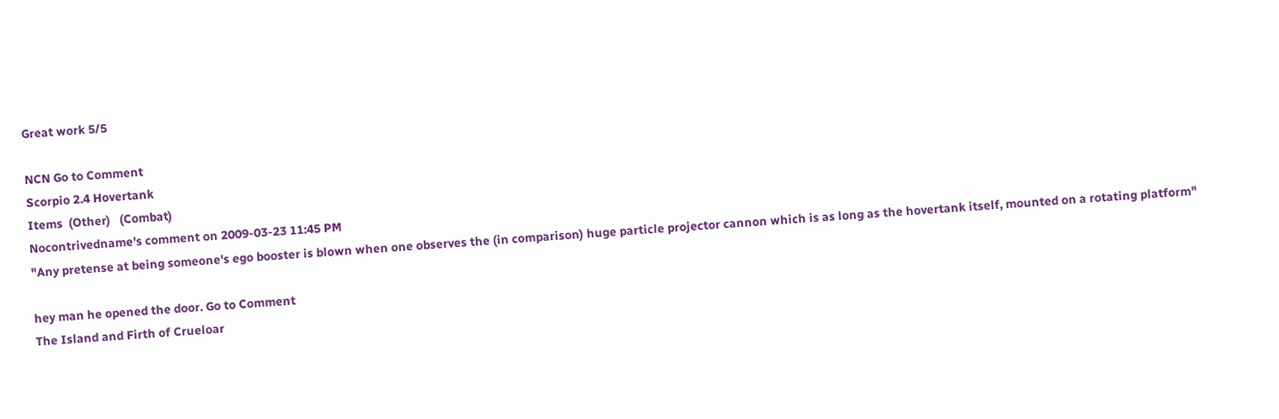Great work 5/5

NCN Go to Comment
Scorpio 2.4 Hovertank
Items  (Other)   (Combat)
Nocontrivedname's comment on 2009-03-23 11:45 PM
"Any pretense at being someone's ego booster is blown when one observes the (in comparison) huge particle projector cannon which is as long as the hovertank itself, mounted on a rotating platform"

hey man he opened the door. Go to Comment
The Island and Firth of Crueloar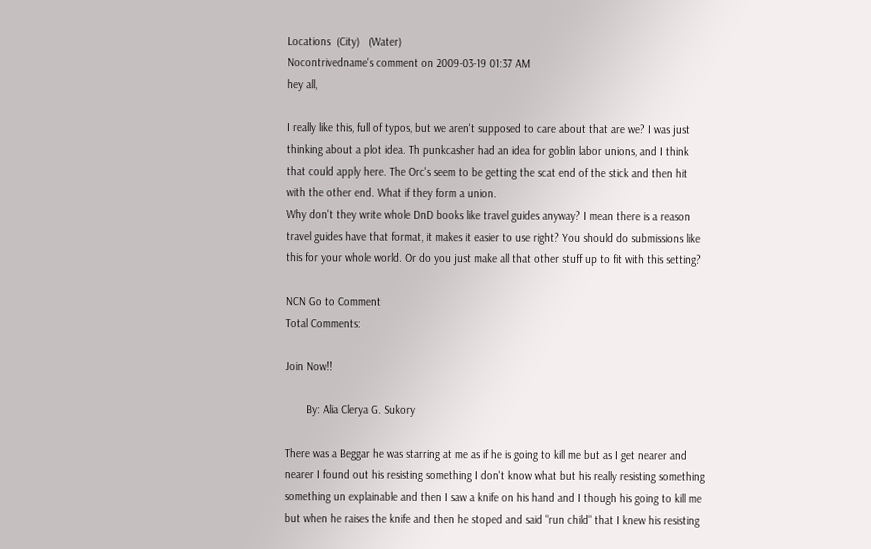Locations  (City)   (Water)
Nocontrivedname's comment on 2009-03-19 01:37 AM
hey all,

I really like this, full of typos, but we aren't supposed to care about that are we? I was just thinking about a plot idea. Th punkcasher had an idea for goblin labor unions, and I think that could apply here. The Orc's seem to be getting the scat end of the stick and then hit with the other end. What if they form a union.
Why don't they write whole DnD books like travel guides anyway? I mean there is a reason travel guides have that format, it makes it easier to use right? You should do submissions like this for your whole world. Or do you just make all that other stuff up to fit with this setting?

NCN Go to Comment
Total Comments:

Join Now!!

       By: Alia Clerya G. Sukory

There was a Beggar he was starring at me as if he is going to kill me but as I get nearer and nearer I found out his resisting something I don't know what but his really resisting something something un explainable and then I saw a knife on his hand and I though his going to kill me but when he raises the knife and then he stoped and said "run child" that I knew his resisting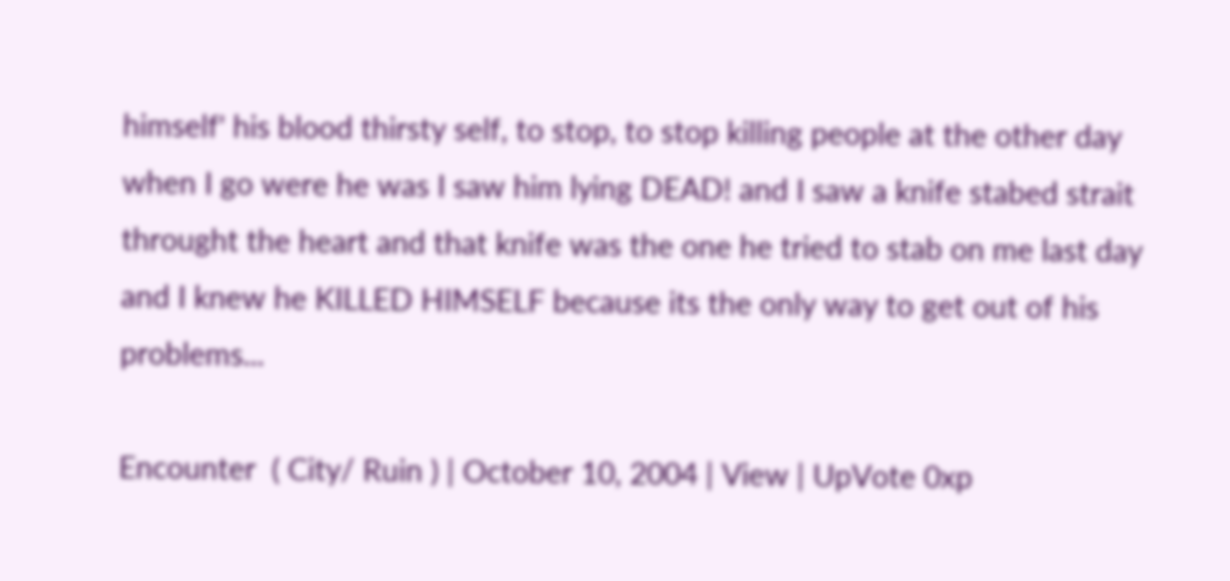himself' his blood thirsty self, to stop, to stop killing people at the other day when I go were he was I saw him lying DEAD! and I saw a knife stabed strait throught the heart and that knife was the one he tried to stab on me last day and I knew he KILLED HIMSELF because its the only way to get out of his problems...

Encounter  ( City/ Ruin ) | October 10, 2004 | View | UpVote 0xp